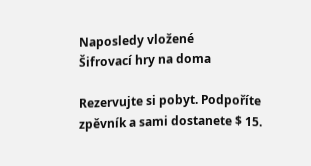Naposledy vložené
Šifrovací hry na doma

Rezervujte si pobyt. Podpoříte zpěvník a sami dostanete $ 15.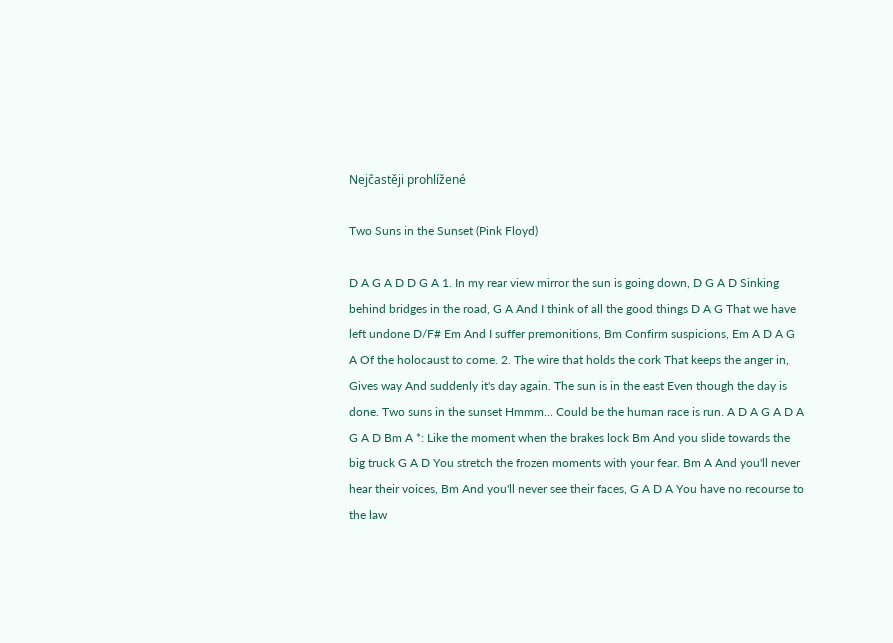Nejčastěji prohlížené

Two Suns in the Sunset (Pink Floyd)

D A G A D D G A 1. In my rear view mirror the sun is going down, D G A D Sinking behind bridges in the road, G A And I think of all the good things D A G That we have left undone D/F# Em And I suffer premonitions, Bm Confirm suspicions, Em A D A G A Of the holocaust to come. 2. The wire that holds the cork That keeps the anger in, Gives way And suddenly it's day again. The sun is in the east Even though the day is done. Two suns in the sunset Hmmm... Could be the human race is run. A D A G A D A G A D Bm A *: Like the moment when the brakes lock Bm And you slide towards the big truck G A D You stretch the frozen moments with your fear. Bm A And you'll never hear their voices, Bm And you'll never see their faces, G A D A You have no recourse to the law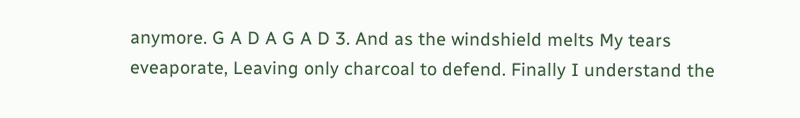anymore. G A D A G A D 3. And as the windshield melts My tears eveaporate, Leaving only charcoal to defend. Finally I understand the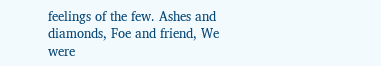feelings of the few. Ashes and diamonds, Foe and friend, We were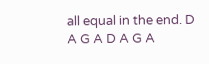all equal in the end. D A G A D A G A